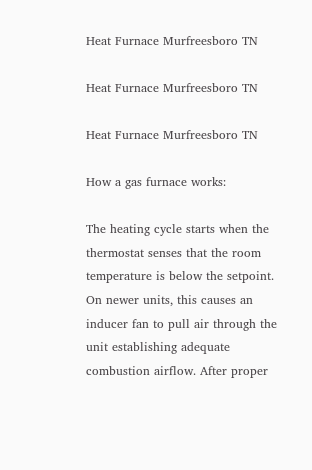Heat Furnace Murfreesboro TN

Heat Furnace Murfreesboro TN

Heat Furnace Murfreesboro TN

How a gas furnace works:

The heating cycle starts when the thermostat senses that the room temperature is below the setpoint. On newer units, this causes an inducer fan to pull air through the unit establishing adequate combustion airflow. After proper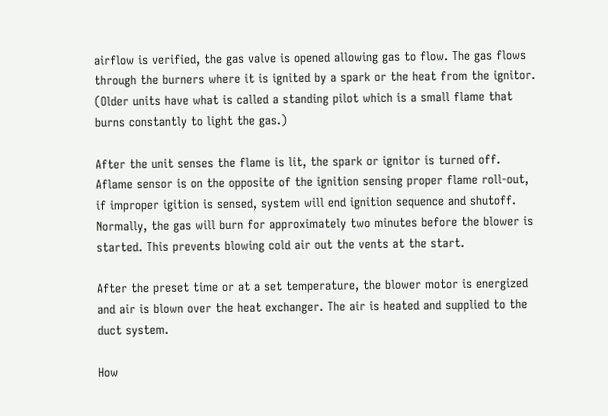airflow is verified, the gas valve is opened allowing gas to flow. The gas flows through the burners where it is ignited by a spark or the heat from the ignitor. (Older units have what is called a standing pilot which is a small flame that burns constantly to light the gas.)

After the unit senses the flame is lit, the spark or ignitor is turned off. Aflame sensor is on the opposite of the ignition sensing proper flame roll-out, if improper igition is sensed, system will end ignition sequence and shutoff. Normally, the gas will burn for approximately two minutes before the blower is started. This prevents blowing cold air out the vents at the start.

After the preset time or at a set temperature, the blower motor is energized and air is blown over the heat exchanger. The air is heated and supplied to the duct system.

How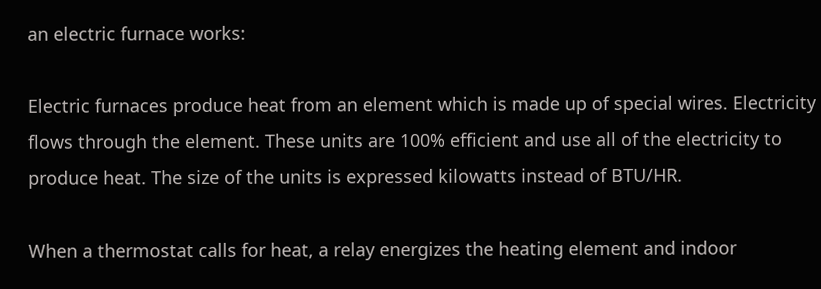an electric furnace works:

Electric furnaces produce heat from an element which is made up of special wires. Electricity flows through the element. These units are 100% efficient and use all of the electricity to produce heat. The size of the units is expressed kilowatts instead of BTU/HR.

When a thermostat calls for heat, a relay energizes the heating element and indoor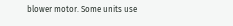blower motor. Some units use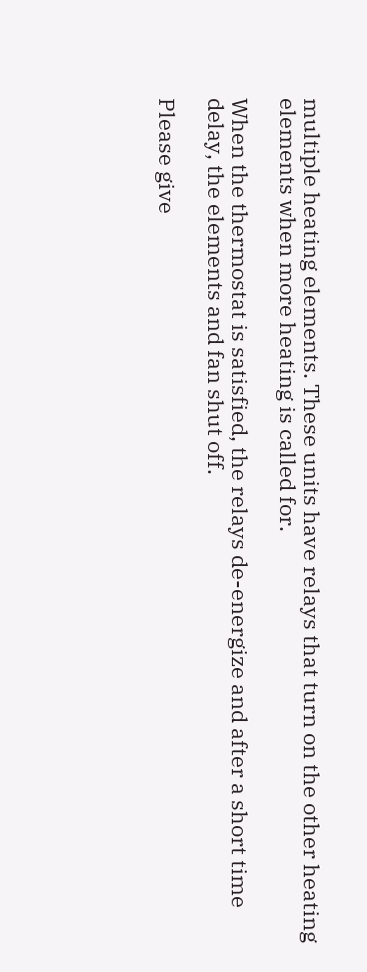multiple heating elements. These units have relays that turn on the other heating elements when more heating is called for.

When the thermostat is satisfied, the relays de-energize and after a short time delay, the elements and fan shut off.

Please give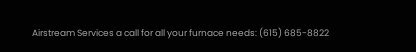Airstream Services a call for all your furnace needs: (615) 685-8822